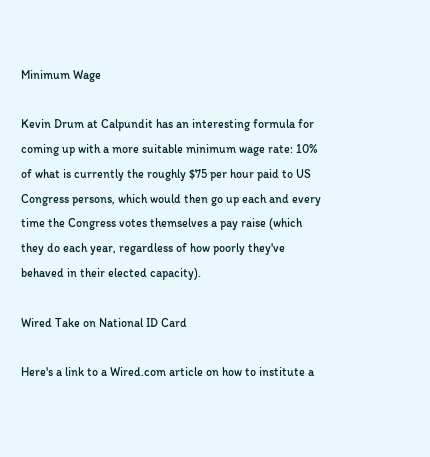Minimum Wage

Kevin Drum at Calpundit has an interesting formula for coming up with a more suitable minimum wage rate: 10% of what is currently the roughly $75 per hour paid to US Congress persons, which would then go up each and every time the Congress votes themselves a pay raise (which they do each year, regardless of how poorly they've behaved in their elected capacity).

Wired Take on National ID Card

Here's a link to a Wired.com article on how to institute a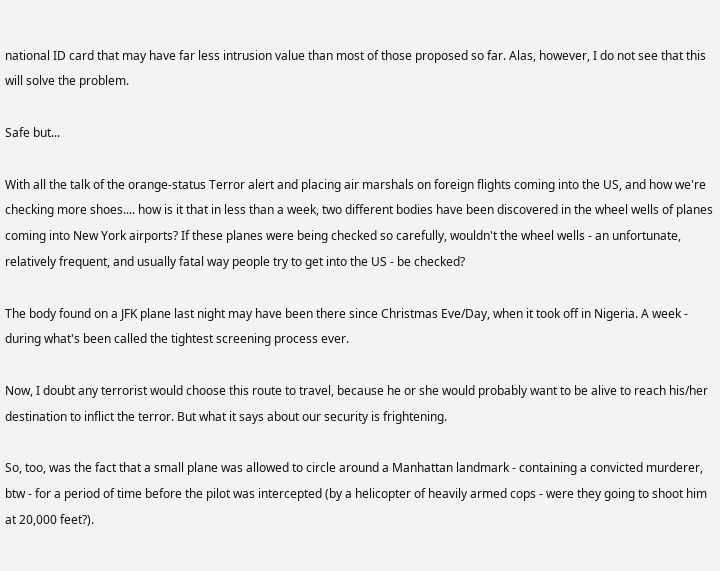national ID card that may have far less intrusion value than most of those proposed so far. Alas, however, I do not see that this will solve the problem.

Safe but...

With all the talk of the orange-status Terror alert and placing air marshals on foreign flights coming into the US, and how we're checking more shoes.... how is it that in less than a week, two different bodies have been discovered in the wheel wells of planes coming into New York airports? If these planes were being checked so carefully, wouldn't the wheel wells - an unfortunate, relatively frequent, and usually fatal way people try to get into the US - be checked?

The body found on a JFK plane last night may have been there since Christmas Eve/Day, when it took off in Nigeria. A week - during what's been called the tightest screening process ever.

Now, I doubt any terrorist would choose this route to travel, because he or she would probably want to be alive to reach his/her destination to inflict the terror. But what it says about our security is frightening.

So, too, was the fact that a small plane was allowed to circle around a Manhattan landmark - containing a convicted murderer, btw - for a period of time before the pilot was intercepted (by a helicopter of heavily armed cops - were they going to shoot him at 20,000 feet?).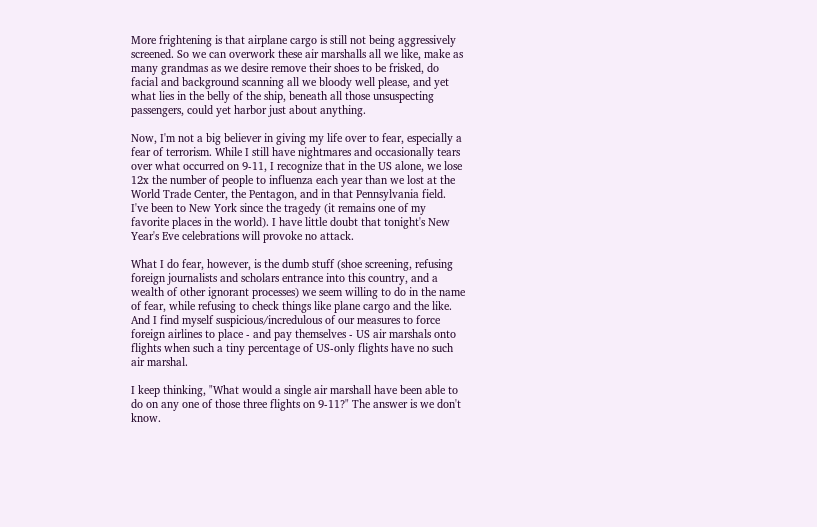More frightening is that airplane cargo is still not being aggressively screened. So we can overwork these air marshalls all we like, make as many grandmas as we desire remove their shoes to be frisked, do facial and background scanning all we bloody well please, and yet what lies in the belly of the ship, beneath all those unsuspecting passengers, could yet harbor just about anything.

Now, I'm not a big believer in giving my life over to fear, especially a fear of terrorism. While I still have nightmares and occasionally tears over what occurred on 9-11, I recognize that in the US alone, we lose 12x the number of people to influenza each year than we lost at the World Trade Center, the Pentagon, and in that Pennsylvania field. I've been to New York since the tragedy (it remains one of my favorite places in the world). I have little doubt that tonight's New Year's Eve celebrations will provoke no attack.

What I do fear, however, is the dumb stuff (shoe screening, refusing foreign journalists and scholars entrance into this country, and a wealth of other ignorant processes) we seem willing to do in the name of fear, while refusing to check things like plane cargo and the like. And I find myself suspicious/incredulous of our measures to force foreign airlines to place - and pay themselves - US air marshals onto flights when such a tiny percentage of US-only flights have no such air marshal.

I keep thinking, "What would a single air marshall have been able to do on any one of those three flights on 9-11?" The answer is we don't know.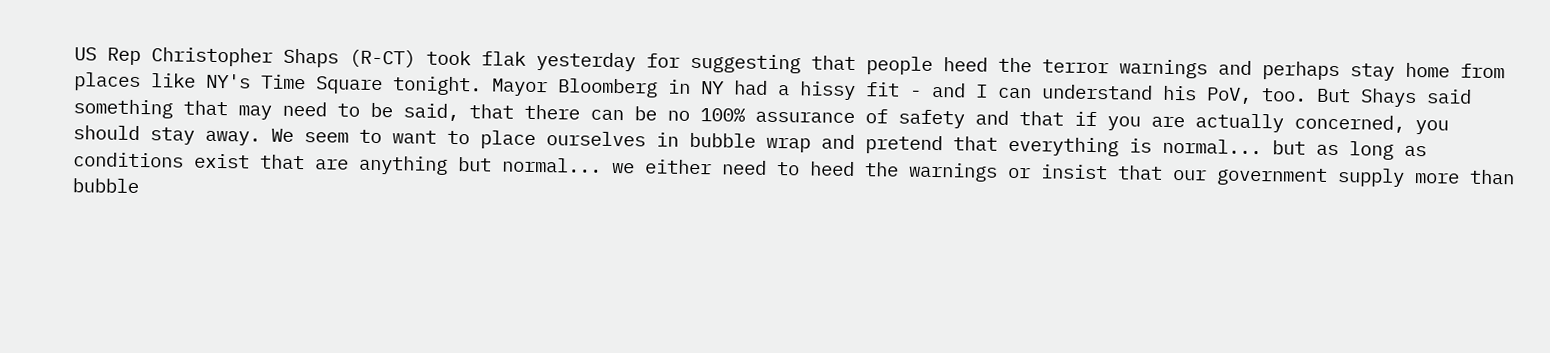US Rep Christopher Shaps (R-CT) took flak yesterday for suggesting that people heed the terror warnings and perhaps stay home from places like NY's Time Square tonight. Mayor Bloomberg in NY had a hissy fit - and I can understand his PoV, too. But Shays said something that may need to be said, that there can be no 100% assurance of safety and that if you are actually concerned, you should stay away. We seem to want to place ourselves in bubble wrap and pretend that everything is normal... but as long as conditions exist that are anything but normal... we either need to heed the warnings or insist that our government supply more than bubble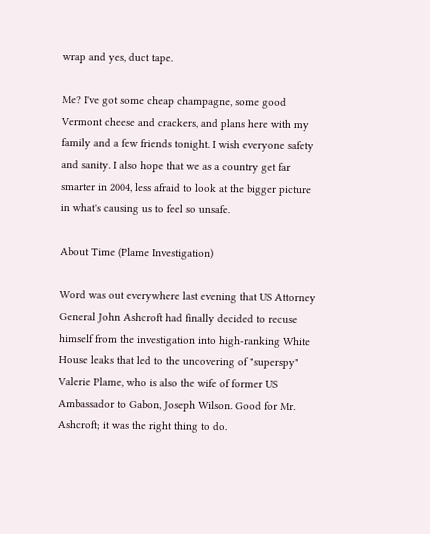wrap and yes, duct tape.

Me? I've got some cheap champagne, some good Vermont cheese and crackers, and plans here with my family and a few friends tonight. I wish everyone safety and sanity. I also hope that we as a country get far smarter in 2004, less afraid to look at the bigger picture in what's causing us to feel so unsafe.

About Time (Plame Investigation)

Word was out everywhere last evening that US Attorney General John Ashcroft had finally decided to recuse himself from the investigation into high-ranking White House leaks that led to the uncovering of "superspy" Valerie Plame, who is also the wife of former US Ambassador to Gabon, Joseph Wilson. Good for Mr. Ashcroft; it was the right thing to do.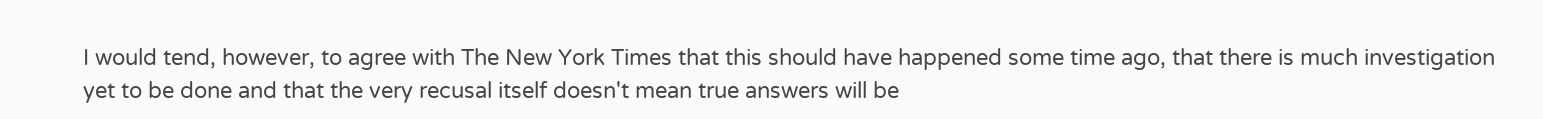I would tend, however, to agree with The New York Times that this should have happened some time ago, that there is much investigation yet to be done and that the very recusal itself doesn't mean true answers will be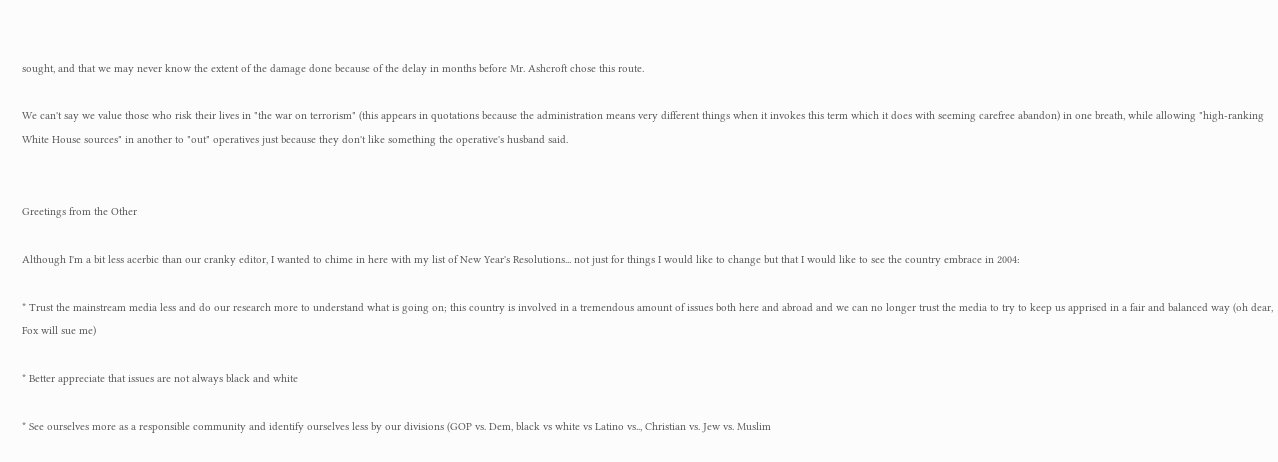sought, and that we may never know the extent of the damage done because of the delay in months before Mr. Ashcroft chose this route.

We can't say we value those who risk their lives in "the war on terrorism" (this appears in quotations because the administration means very different things when it invokes this term which it does with seeming carefree abandon) in one breath, while allowing "high-ranking White House sources" in another to "out" operatives just because they don't like something the operative's husband said.


Greetings from the Other

Although I'm a bit less acerbic than our cranky editor, I wanted to chime in here with my list of New Year's Resolutions... not just for things I would like to change but that I would like to see the country embrace in 2004:

* Trust the mainstream media less and do our research more to understand what is going on; this country is involved in a tremendous amount of issues both here and abroad and we can no longer trust the media to try to keep us apprised in a fair and balanced way (oh dear, Fox will sue me)

* Better appreciate that issues are not always black and white

* See ourselves more as a responsible community and identify ourselves less by our divisions (GOP vs. Dem, black vs white vs Latino vs.., Christian vs. Jew vs. Muslim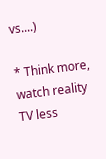vs....)

* Think more, watch reality TV less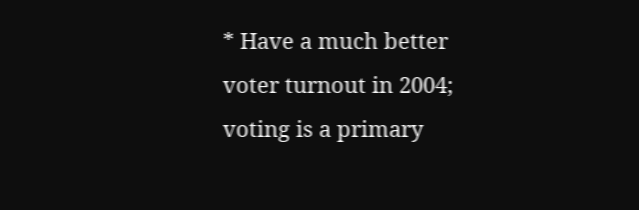* Have a much better voter turnout in 2004; voting is a primary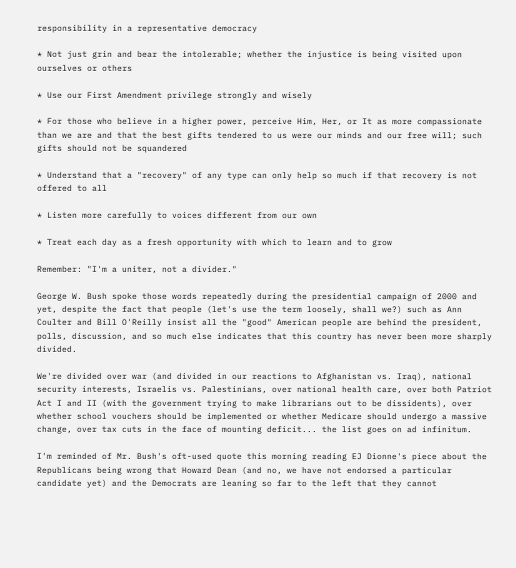responsibility in a representative democracy

* Not just grin and bear the intolerable; whether the injustice is being visited upon ourselves or others

* Use our First Amendment privilege strongly and wisely

* For those who believe in a higher power, perceive Him, Her, or It as more compassionate than we are and that the best gifts tendered to us were our minds and our free will; such gifts should not be squandered

* Understand that a "recovery" of any type can only help so much if that recovery is not offered to all

* Listen more carefully to voices different from our own

* Treat each day as a fresh opportunity with which to learn and to grow

Remember: "I'm a uniter, not a divider."

George W. Bush spoke those words repeatedly during the presidential campaign of 2000 and yet, despite the fact that people (let's use the term loosely, shall we?) such as Ann Coulter and Bill O'Reilly insist all the "good" American people are behind the president, polls, discussion, and so much else indicates that this country has never been more sharply divided.

We're divided over war (and divided in our reactions to Afghanistan vs. Iraq), national security interests, Israelis vs. Palestinians, over national health care, over both Patriot Act I and II (with the government trying to make librarians out to be dissidents), over whether school vouchers should be implemented or whether Medicare should undergo a massive change, over tax cuts in the face of mounting deficit... the list goes on ad infinitum.

I'm reminded of Mr. Bush's oft-used quote this morning reading EJ Dionne's piece about the Republicans being wrong that Howard Dean (and no, we have not endorsed a particular candidate yet) and the Democrats are leaning so far to the left that they cannot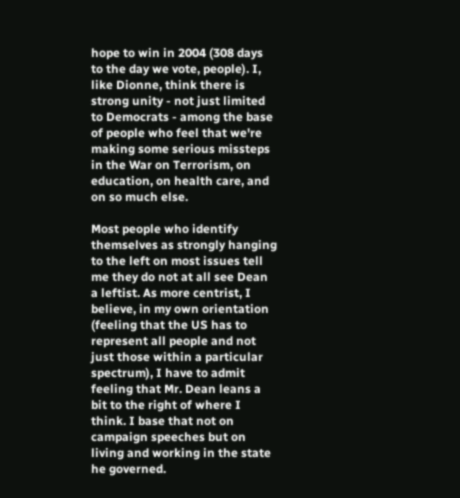hope to win in 2004 (308 days to the day we vote, people). I, like Dionne, think there is strong unity - not just limited to Democrats - among the base of people who feel that we're making some serious missteps in the War on Terrorism, on education, on health care, and on so much else.

Most people who identify themselves as strongly hanging to the left on most issues tell me they do not at all see Dean a leftist. As more centrist, I believe, in my own orientation (feeling that the US has to represent all people and not just those within a particular spectrum), I have to admit feeling that Mr. Dean leans a bit to the right of where I think. I base that not on campaign speeches but on living and working in the state he governed.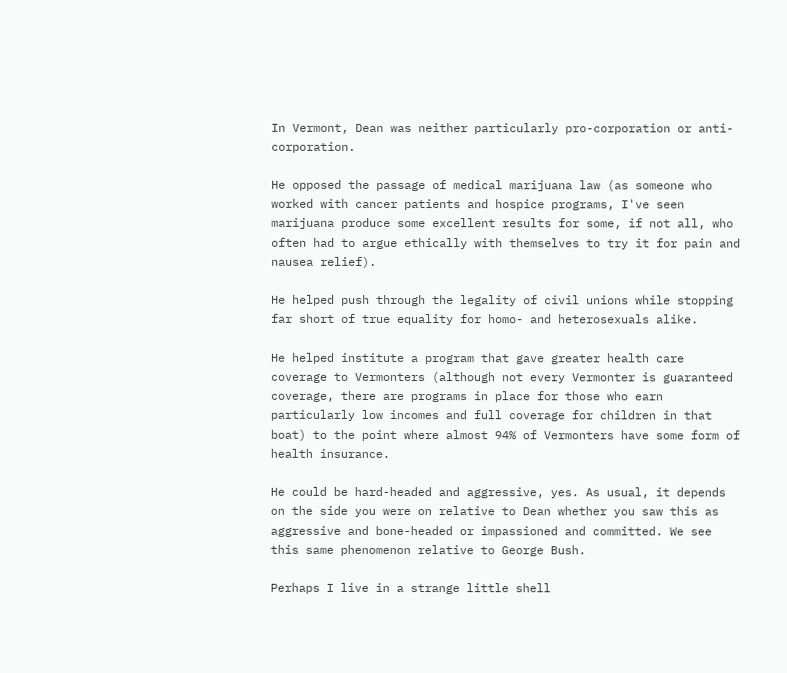In Vermont, Dean was neither particularly pro-corporation or anti-corporation.

He opposed the passage of medical marijuana law (as someone who worked with cancer patients and hospice programs, I've seen marijuana produce some excellent results for some, if not all, who often had to argue ethically with themselves to try it for pain and nausea relief).

He helped push through the legality of civil unions while stopping far short of true equality for homo- and heterosexuals alike.

He helped institute a program that gave greater health care coverage to Vermonters (although not every Vermonter is guaranteed coverage, there are programs in place for those who earn particularly low incomes and full coverage for children in that boat) to the point where almost 94% of Vermonters have some form of health insurance.

He could be hard-headed and aggressive, yes. As usual, it depends on the side you were on relative to Dean whether you saw this as aggressive and bone-headed or impassioned and committed. We see this same phenomenon relative to George Bush.

Perhaps I live in a strange little shell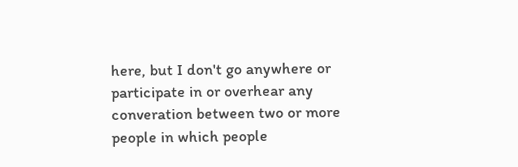here, but I don't go anywhere or participate in or overhear any converation between two or more people in which people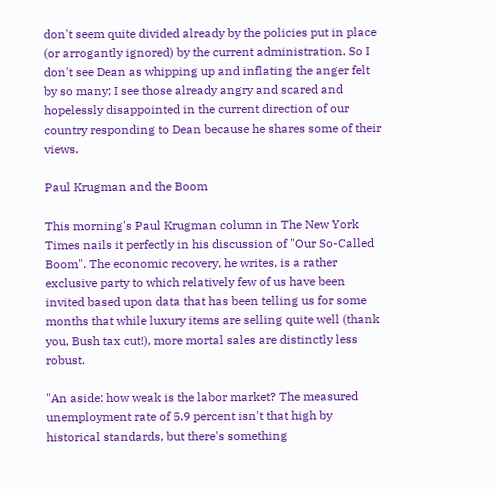don't seem quite divided already by the policies put in place (or arrogantly ignored) by the current administration. So I don't see Dean as whipping up and inflating the anger felt by so many; I see those already angry and scared and hopelessly disappointed in the current direction of our country responding to Dean because he shares some of their views.

Paul Krugman and the Boom

This morning's Paul Krugman column in The New York Times nails it perfectly in his discussion of "Our So-Called Boom". The economic recovery, he writes, is a rather exclusive party to which relatively few of us have been invited based upon data that has been telling us for some months that while luxury items are selling quite well (thank you, Bush tax cut!), more mortal sales are distinctly less robust.

"An aside: how weak is the labor market? The measured unemployment rate of 5.9 percent isn't that high by historical standards, but there's something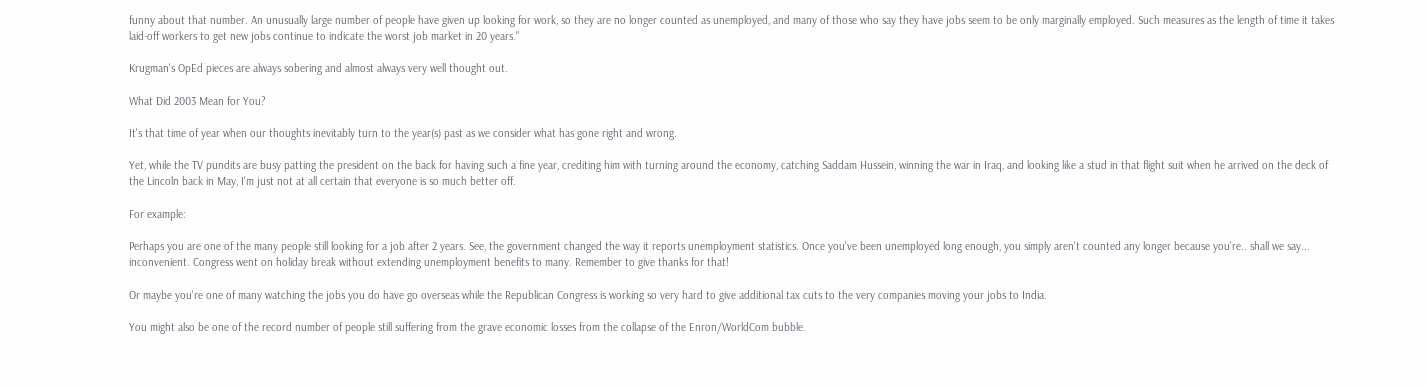funny about that number. An unusually large number of people have given up looking for work, so they are no longer counted as unemployed, and many of those who say they have jobs seem to be only marginally employed. Such measures as the length of time it takes laid-off workers to get new jobs continue to indicate the worst job market in 20 years."

Krugman's OpEd pieces are always sobering and almost always very well thought out.

What Did 2003 Mean for You?

It's that time of year when our thoughts inevitably turn to the year(s) past as we consider what has gone right and wrong.

Yet, while the TV pundits are busy patting the president on the back for having such a fine year, crediting him with turning around the economy, catching Saddam Hussein, winning the war in Iraq, and looking like a stud in that flight suit when he arrived on the deck of the Lincoln back in May, I'm just not at all certain that everyone is so much better off.

For example:

Perhaps you are one of the many people still looking for a job after 2 years. See, the government changed the way it reports unemployment statistics. Once you've been unemployed long enough, you simply aren't counted any longer because you're.. shall we say... inconvenient. Congress went on holiday break without extending unemployment benefits to many. Remember to give thanks for that!

Or maybe you're one of many watching the jobs you do have go overseas while the Republican Congress is working so very hard to give additional tax cuts to the very companies moving your jobs to India.

You might also be one of the record number of people still suffering from the grave economic losses from the collapse of the Enron/WorldCom bubble.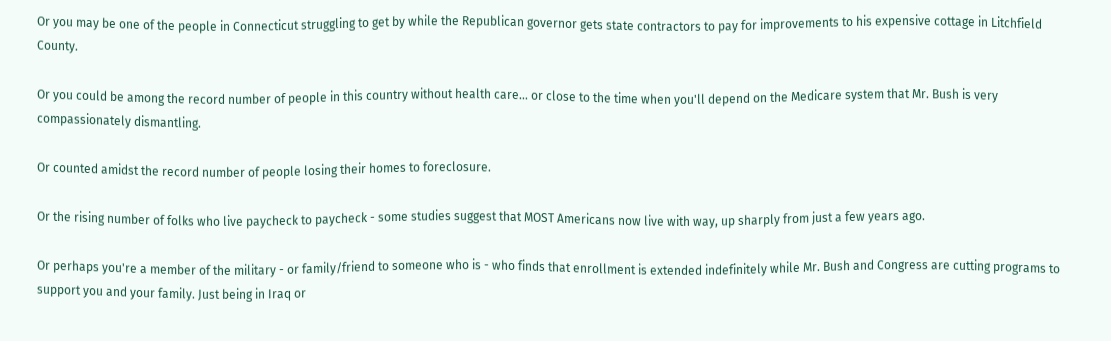Or you may be one of the people in Connecticut struggling to get by while the Republican governor gets state contractors to pay for improvements to his expensive cottage in Litchfield County.

Or you could be among the record number of people in this country without health care... or close to the time when you'll depend on the Medicare system that Mr. Bush is very compassionately dismantling.

Or counted amidst the record number of people losing their homes to foreclosure.

Or the rising number of folks who live paycheck to paycheck - some studies suggest that MOST Americans now live with way, up sharply from just a few years ago.

Or perhaps you're a member of the military - or family/friend to someone who is - who finds that enrollment is extended indefinitely while Mr. Bush and Congress are cutting programs to support you and your family. Just being in Iraq or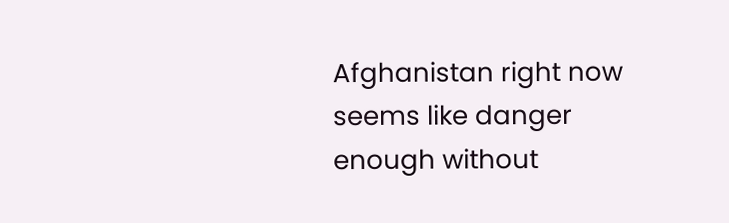Afghanistan right now seems like danger enough without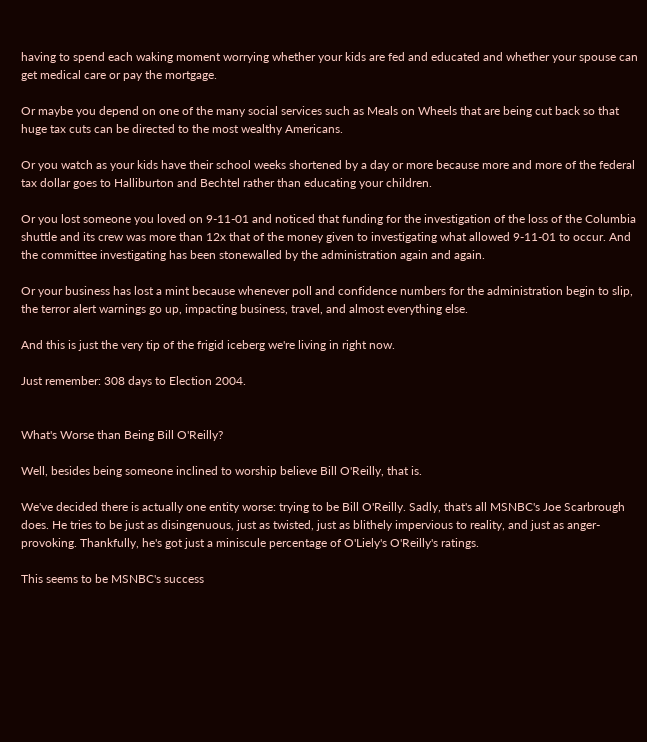having to spend each waking moment worrying whether your kids are fed and educated and whether your spouse can get medical care or pay the mortgage.

Or maybe you depend on one of the many social services such as Meals on Wheels that are being cut back so that huge tax cuts can be directed to the most wealthy Americans.

Or you watch as your kids have their school weeks shortened by a day or more because more and more of the federal tax dollar goes to Halliburton and Bechtel rather than educating your children.

Or you lost someone you loved on 9-11-01 and noticed that funding for the investigation of the loss of the Columbia shuttle and its crew was more than 12x that of the money given to investigating what allowed 9-11-01 to occur. And the committee investigating has been stonewalled by the administration again and again.

Or your business has lost a mint because whenever poll and confidence numbers for the administration begin to slip, the terror alert warnings go up, impacting business, travel, and almost everything else.

And this is just the very tip of the frigid iceberg we're living in right now.

Just remember: 308 days to Election 2004.


What's Worse than Being Bill O'Reilly?

Well, besides being someone inclined to worship believe Bill O'Reilly, that is.

We've decided there is actually one entity worse: trying to be Bill O'Reilly. Sadly, that's all MSNBC's Joe Scarbrough does. He tries to be just as disingenuous, just as twisted, just as blithely impervious to reality, and just as anger-provoking. Thankfully, he's got just a miniscule percentage of O'Liely's O'Reilly's ratings.

This seems to be MSNBC's success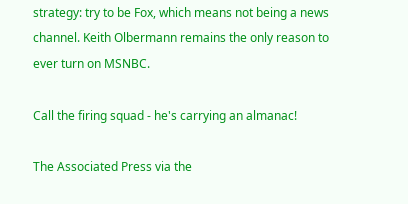strategy: try to be Fox, which means not being a news channel. Keith Olbermann remains the only reason to ever turn on MSNBC.

Call the firing squad - he's carrying an almanac!

The Associated Press via the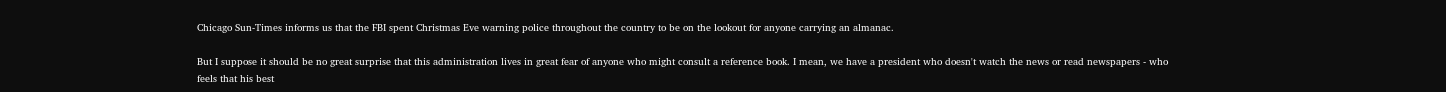Chicago Sun-Times informs us that the FBI spent Christmas Eve warning police throughout the country to be on the lookout for anyone carrying an almanac.

But I suppose it should be no great surprise that this administration lives in great fear of anyone who might consult a reference book. I mean, we have a president who doesn't watch the news or read newspapers - who feels that his best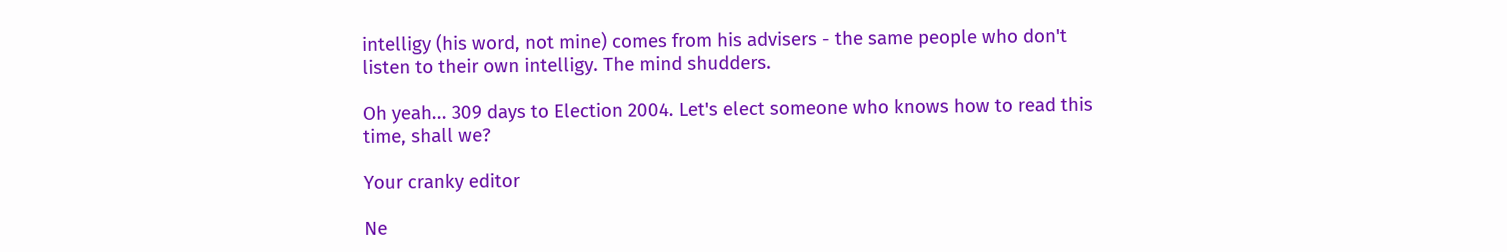intelligy (his word, not mine) comes from his advisers - the same people who don't listen to their own intelligy. The mind shudders.

Oh yeah... 309 days to Election 2004. Let's elect someone who knows how to read this time, shall we?

Your cranky editor

Ne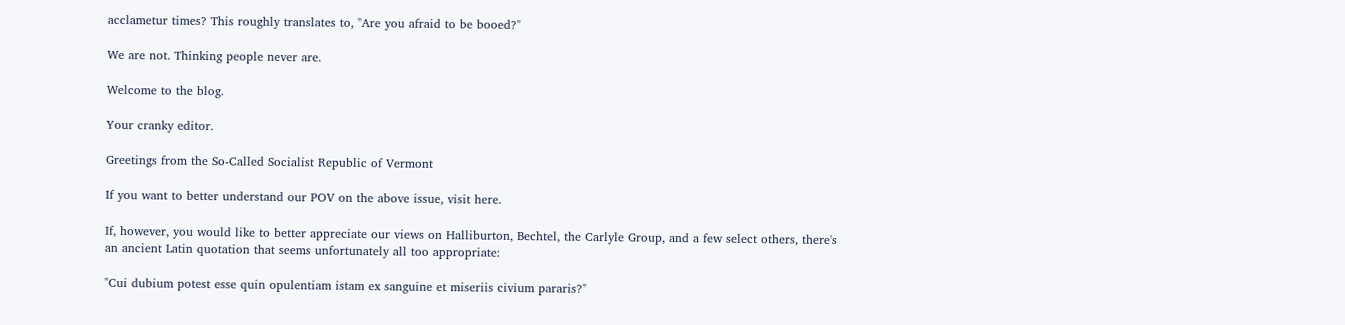acclametur times? This roughly translates to, "Are you afraid to be booed?"

We are not. Thinking people never are.

Welcome to the blog.

Your cranky editor.

Greetings from the So-Called Socialist Republic of Vermont

If you want to better understand our POV on the above issue, visit here.

If, however, you would like to better appreciate our views on Halliburton, Bechtel, the Carlyle Group, and a few select others, there's an ancient Latin quotation that seems unfortunately all too appropriate:

"Cui dubium potest esse quin opulentiam istam ex sanguine et miseriis civium pararis?"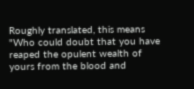Roughly translated, this means "Who could doubt that you have reaped the opulent wealth of yours from the blood and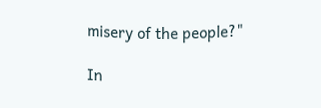misery of the people?"

In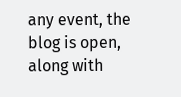any event, the blog is open, along with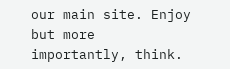our main site. Enjoy but more importantly, think.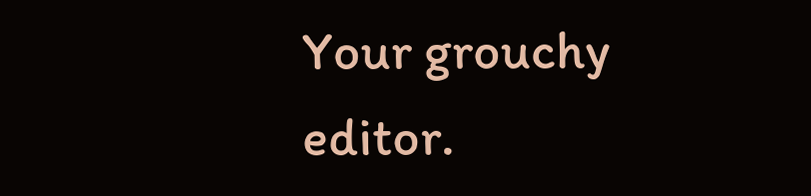Your grouchy editor.